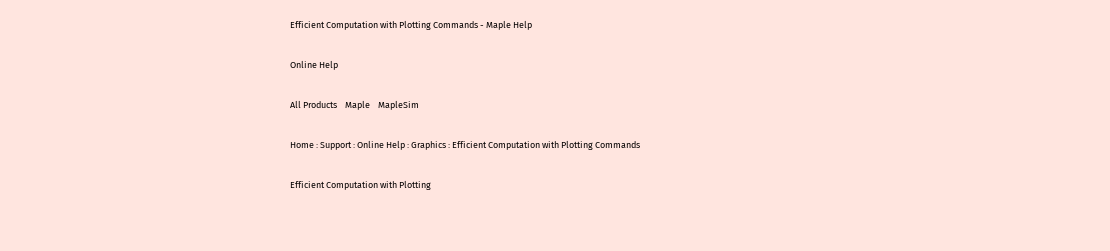Efficient Computation with Plotting Commands - Maple Help

Online Help

All Products    Maple    MapleSim

Home : Support : Online Help : Graphics : Efficient Computation with Plotting Commands

Efficient Computation with Plotting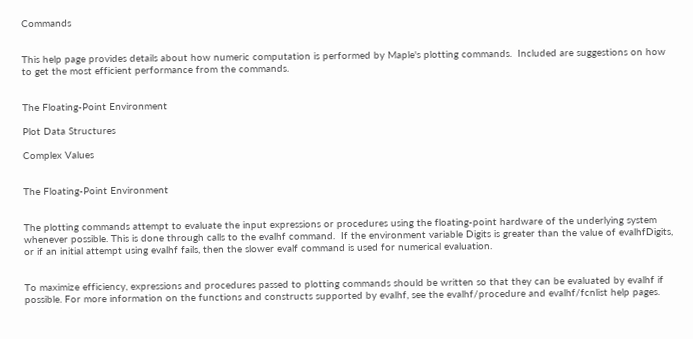Commands


This help page provides details about how numeric computation is performed by Maple's plotting commands.  Included are suggestions on how to get the most efficient performance from the commands.


The Floating-Point Environment

Plot Data Structures

Complex Values


The Floating-Point Environment


The plotting commands attempt to evaluate the input expressions or procedures using the floating-point hardware of the underlying system whenever possible. This is done through calls to the evalhf command.  If the environment variable Digits is greater than the value of evalhfDigits, or if an initial attempt using evalhf fails, then the slower evalf command is used for numerical evaluation.


To maximize efficiency, expressions and procedures passed to plotting commands should be written so that they can be evaluated by evalhf if possible. For more information on the functions and constructs supported by evalhf, see the evalhf/procedure and evalhf/fcnlist help pages.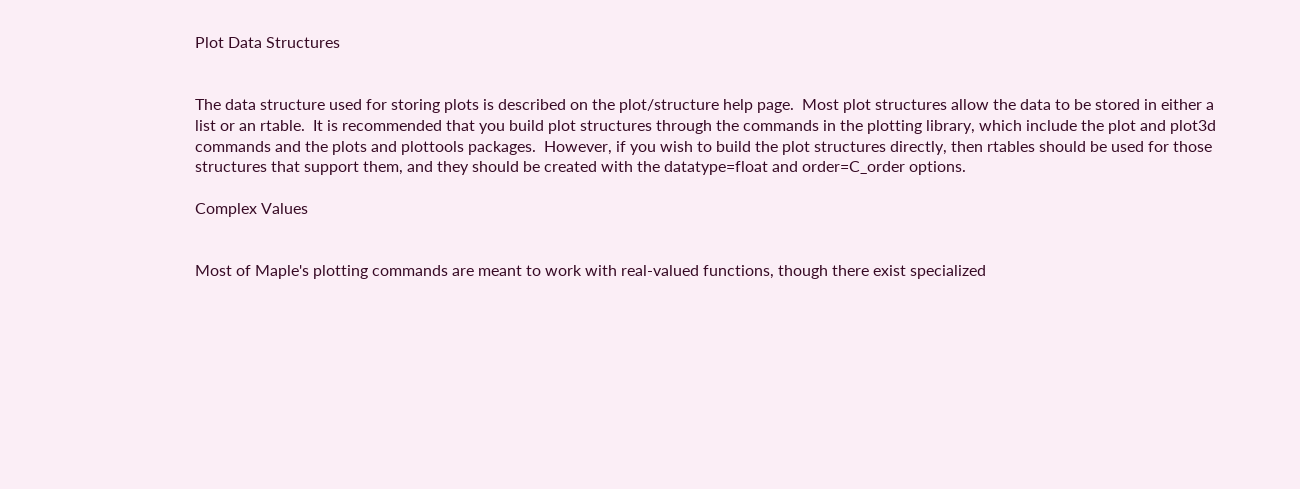Plot Data Structures


The data structure used for storing plots is described on the plot/structure help page.  Most plot structures allow the data to be stored in either a list or an rtable.  It is recommended that you build plot structures through the commands in the plotting library, which include the plot and plot3d commands and the plots and plottools packages.  However, if you wish to build the plot structures directly, then rtables should be used for those structures that support them, and they should be created with the datatype=float and order=C_order options.

Complex Values


Most of Maple's plotting commands are meant to work with real-valued functions, though there exist specialized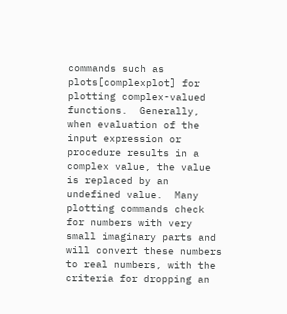commands such as plots[complexplot] for plotting complex-valued functions.  Generally, when evaluation of the input expression or procedure results in a complex value, the value is replaced by an undefined value.  Many plotting commands check for numbers with very small imaginary parts and will convert these numbers to real numbers, with the criteria for dropping an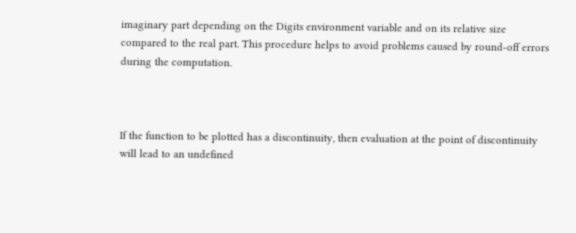imaginary part depending on the Digits environment variable and on its relative size compared to the real part. This procedure helps to avoid problems caused by round-off errors during the computation.



If the function to be plotted has a discontinuity, then evaluation at the point of discontinuity will lead to an undefined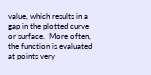value, which results in a gap in the plotted curve or surface.  More often, the function is evaluated at points very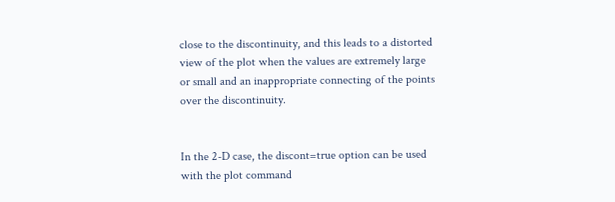close to the discontinuity, and this leads to a distorted view of the plot when the values are extremely large or small and an inappropriate connecting of the points over the discontinuity.


In the 2-D case, the discont=true option can be used with the plot command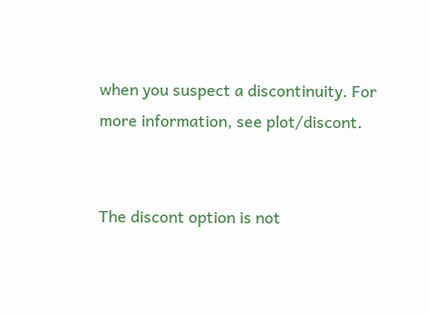when you suspect a discontinuity. For more information, see plot/discont.


The discont option is not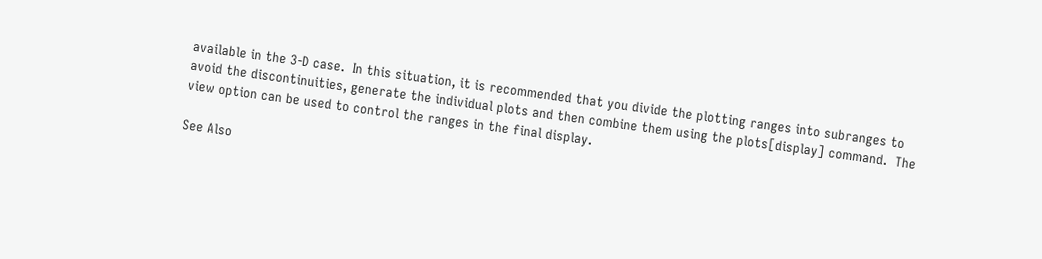available in the 3-D case.  In this situation, it is recommended that you divide the plotting ranges into subranges to avoid the discontinuities, generate the individual plots and then combine them using the plots[display] command.  The view option can be used to control the ranges in the final display.

See Also